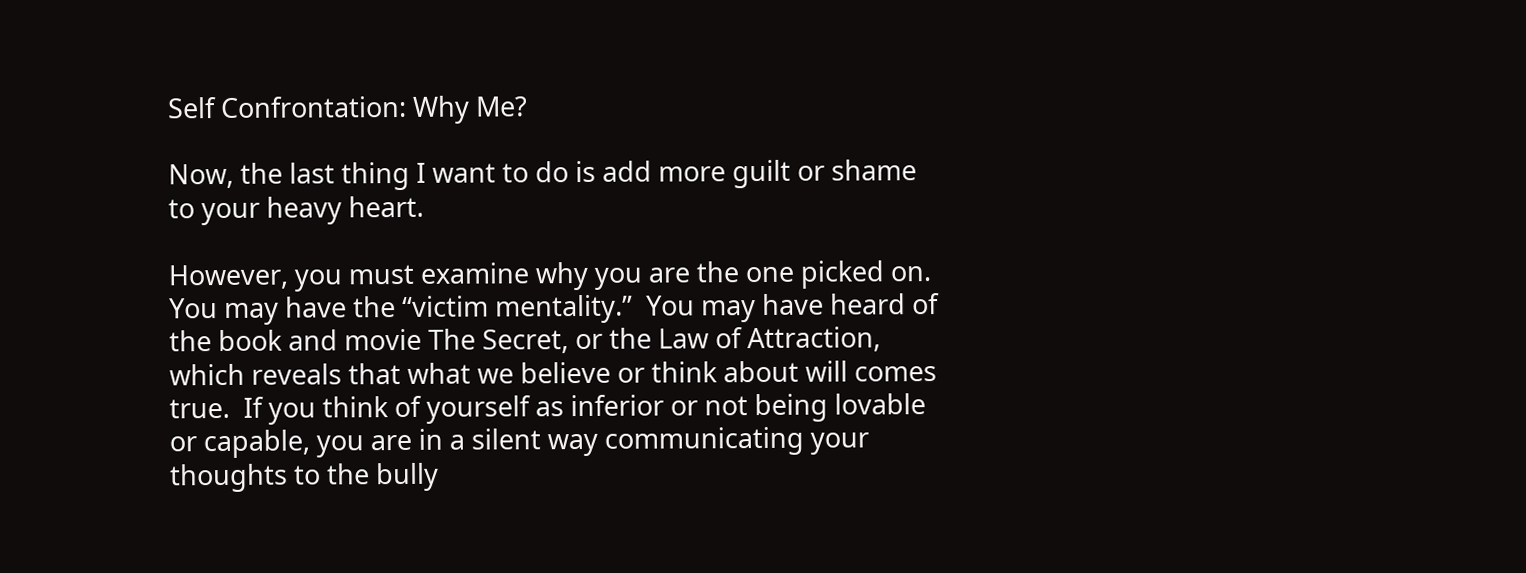Self Confrontation: Why Me?

Now, the last thing I want to do is add more guilt or shame to your heavy heart.

However, you must examine why you are the one picked on. You may have the “victim mentality.”  You may have heard of the book and movie The Secret, or the Law of Attraction, which reveals that what we believe or think about will comes true.  If you think of yourself as inferior or not being lovable or capable, you are in a silent way communicating your thoughts to the bully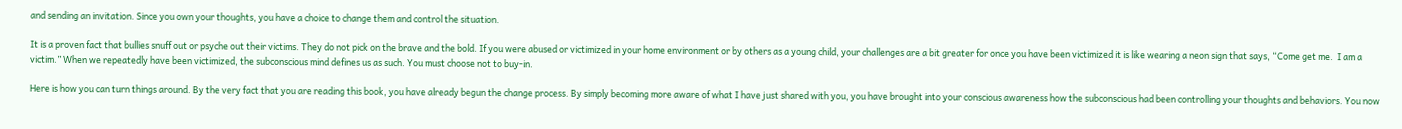and sending an invitation. Since you own your thoughts, you have a choice to change them and control the situation.

It is a proven fact that bullies snuff out or psyche out their victims. They do not pick on the brave and the bold. If you were abused or victimized in your home environment or by others as a young child, your challenges are a bit greater for once you have been victimized it is like wearing a neon sign that says, “Come get me.  I am a victim.” When we repeatedly have been victimized, the subconscious mind defines us as such. You must choose not to buy-in.

Here is how you can turn things around. By the very fact that you are reading this book, you have already begun the change process. By simply becoming more aware of what I have just shared with you, you have brought into your conscious awareness how the subconscious had been controlling your thoughts and behaviors. You now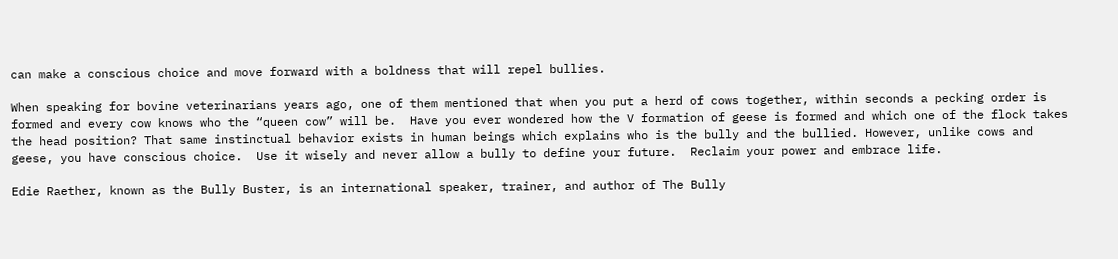can make a conscious choice and move forward with a boldness that will repel bullies.

When speaking for bovine veterinarians years ago, one of them mentioned that when you put a herd of cows together, within seconds a pecking order is formed and every cow knows who the “queen cow” will be.  Have you ever wondered how the V formation of geese is formed and which one of the flock takes the head position? That same instinctual behavior exists in human beings which explains who is the bully and the bullied. However, unlike cows and geese, you have conscious choice.  Use it wisely and never allow a bully to define your future.  Reclaim your power and embrace life.

Edie Raether, known as the Bully Buster, is an international speaker, trainer, and author of The Bully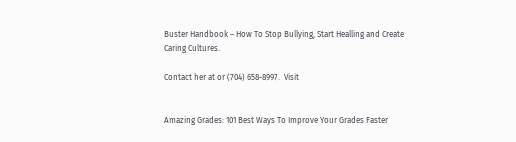Buster Handbook – How To Stop Bullying, Start Healling and Create Caring Cultures.

Contact her at or (704) 658-8997.  Visit


Amazing Grades: 101 Best Ways To Improve Your Grades Faster